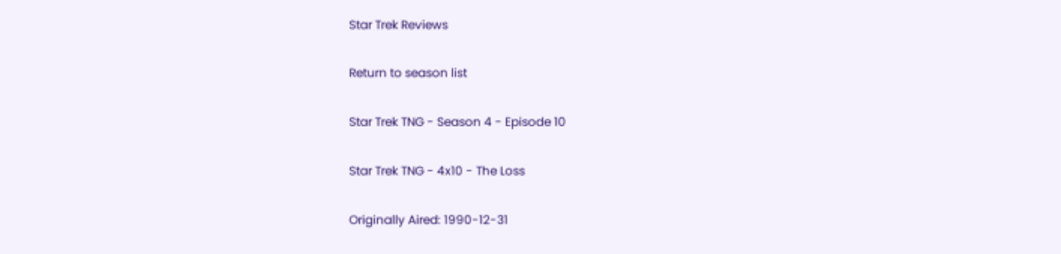Star Trek Reviews

Return to season list

Star Trek TNG - Season 4 - Episode 10

Star Trek TNG - 4x10 - The Loss

Originally Aired: 1990-12-31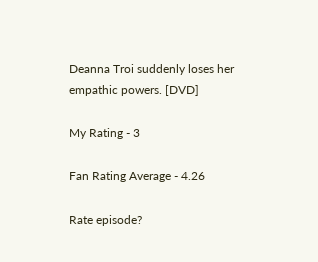Deanna Troi suddenly loses her empathic powers. [DVD]

My Rating - 3

Fan Rating Average - 4.26

Rate episode?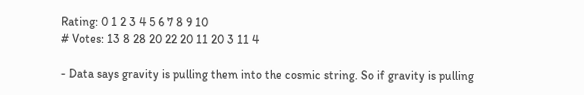Rating: 0 1 2 3 4 5 6 7 8 9 10
# Votes: 13 8 28 20 22 20 11 20 3 11 4

- Data says gravity is pulling them into the cosmic string. So if gravity is pulling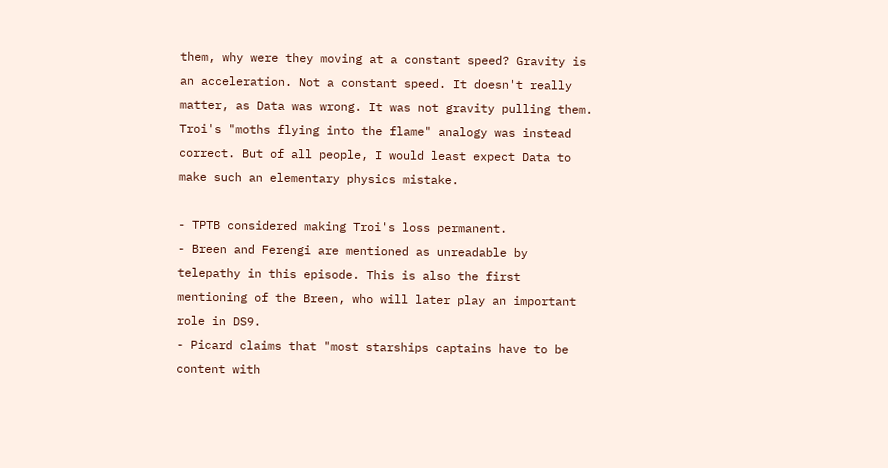them, why were they moving at a constant speed? Gravity is an acceleration. Not a constant speed. It doesn't really matter, as Data was wrong. It was not gravity pulling them. Troi's "moths flying into the flame" analogy was instead correct. But of all people, I would least expect Data to make such an elementary physics mistake.

- TPTB considered making Troi's loss permanent.
- Breen and Ferengi are mentioned as unreadable by telepathy in this episode. This is also the first mentioning of the Breen, who will later play an important role in DS9.
- Picard claims that "most starships captains have to be content with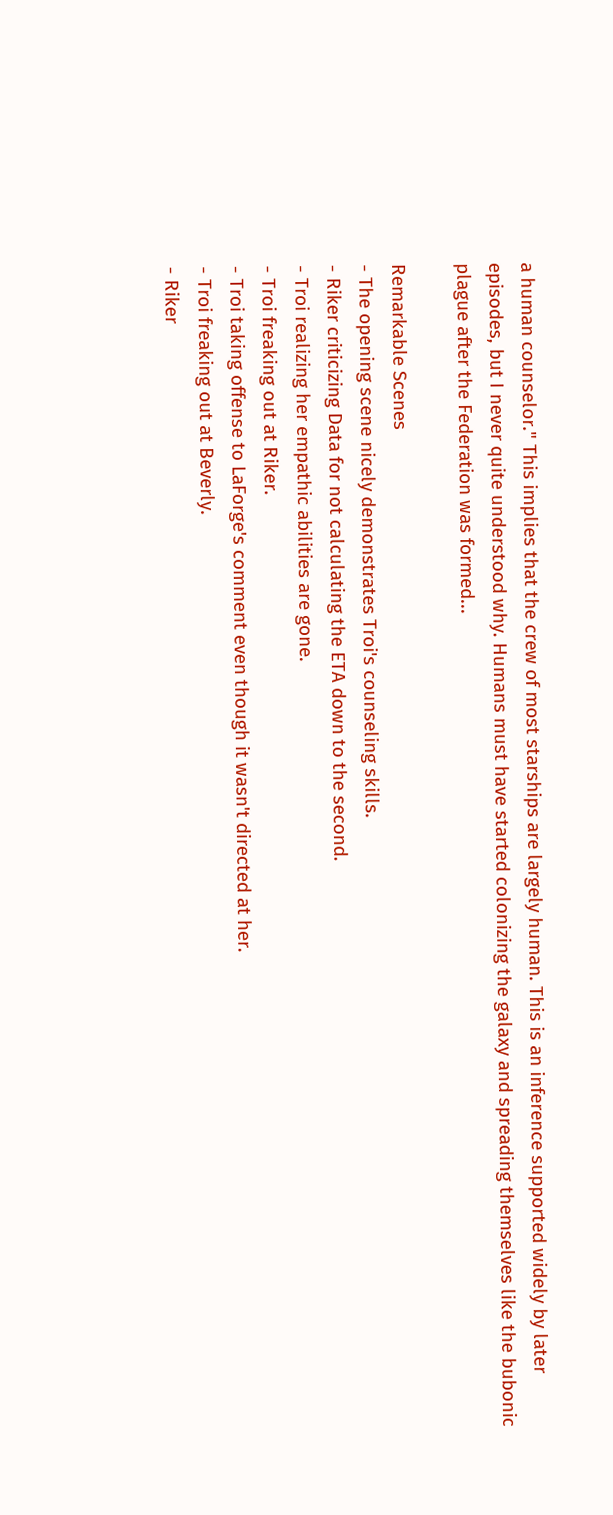a human counselor." This implies that the crew of most starships are largely human. This is an inference supported widely by later episodes, but I never quite understood why. Humans must have started colonizing the galaxy and spreading themselves like the bubonic plague after the Federation was formed...

Remarkable Scenes
- The opening scene nicely demonstrates Troi's counseling skills.
- Riker criticizing Data for not calculating the ETA down to the second.
- Troi realizing her empathic abilities are gone.
- Troi freaking out at Riker.
- Troi taking offense to LaForge's comment even though it wasn't directed at her.
- Troi freaking out at Beverly.
- Riker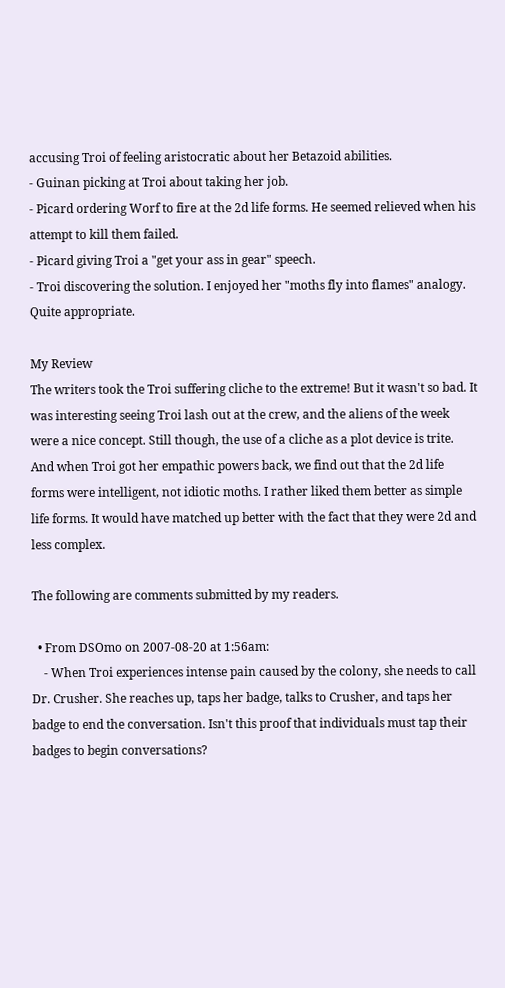accusing Troi of feeling aristocratic about her Betazoid abilities.
- Guinan picking at Troi about taking her job.
- Picard ordering Worf to fire at the 2d life forms. He seemed relieved when his attempt to kill them failed.
- Picard giving Troi a "get your ass in gear" speech.
- Troi discovering the solution. I enjoyed her "moths fly into flames" analogy. Quite appropriate.

My Review
The writers took the Troi suffering cliche to the extreme! But it wasn't so bad. It was interesting seeing Troi lash out at the crew, and the aliens of the week were a nice concept. Still though, the use of a cliche as a plot device is trite. And when Troi got her empathic powers back, we find out that the 2d life forms were intelligent, not idiotic moths. I rather liked them better as simple life forms. It would have matched up better with the fact that they were 2d and less complex.

The following are comments submitted by my readers.

  • From DSOmo on 2007-08-20 at 1:56am:
    - When Troi experiences intense pain caused by the colony, she needs to call Dr. Crusher. She reaches up, taps her badge, talks to Crusher, and taps her badge to end the conversation. Isn't this proof that individuals must tap their badges to begin conversations?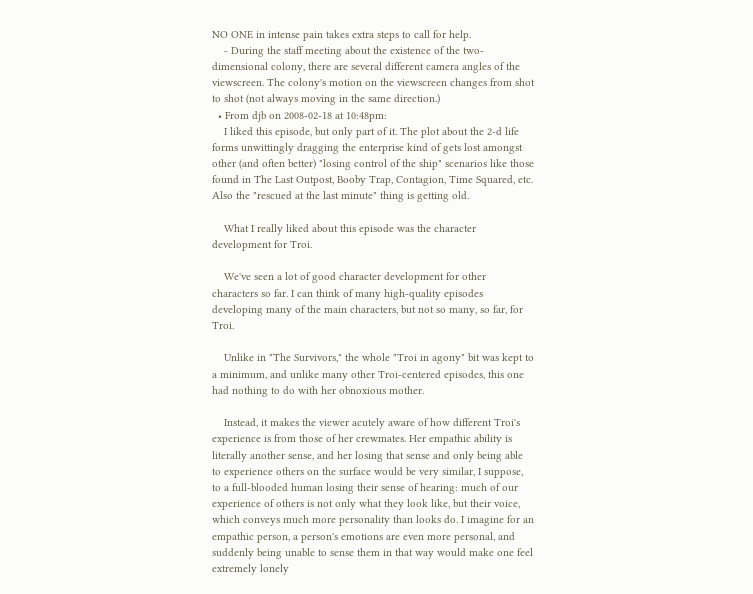NO ONE in intense pain takes extra steps to call for help.
    - During the staff meeting about the existence of the two-dimensional colony, there are several different camera angles of the viewscreen. The colony's motion on the viewscreen changes from shot to shot (not always moving in the same direction.)
  • From djb on 2008-02-18 at 10:48pm:
    I liked this episode, but only part of it. The plot about the 2-d life forms unwittingly dragging the enterprise kind of gets lost amongst other (and often better) "losing control of the ship" scenarios like those found in The Last Outpost, Booby Trap, Contagion, Time Squared, etc. Also the "rescued at the last minute" thing is getting old.

    What I really liked about this episode was the character development for Troi.

    We've seen a lot of good character development for other characters so far. I can think of many high-quality episodes developing many of the main characters, but not so many, so far, for Troi.

    Unlike in "The Survivors," the whole "Troi in agony" bit was kept to a minimum, and unlike many other Troi-centered episodes, this one had nothing to do with her obnoxious mother.

    Instead, it makes the viewer acutely aware of how different Troi's experience is from those of her crewmates. Her empathic ability is literally another sense, and her losing that sense and only being able to experience others on the surface would be very similar, I suppose, to a full-blooded human losing their sense of hearing: much of our experience of others is not only what they look like, but their voice, which conveys much more personality than looks do. I imagine for an empathic person, a person's emotions are even more personal, and suddenly being unable to sense them in that way would make one feel extremely lonely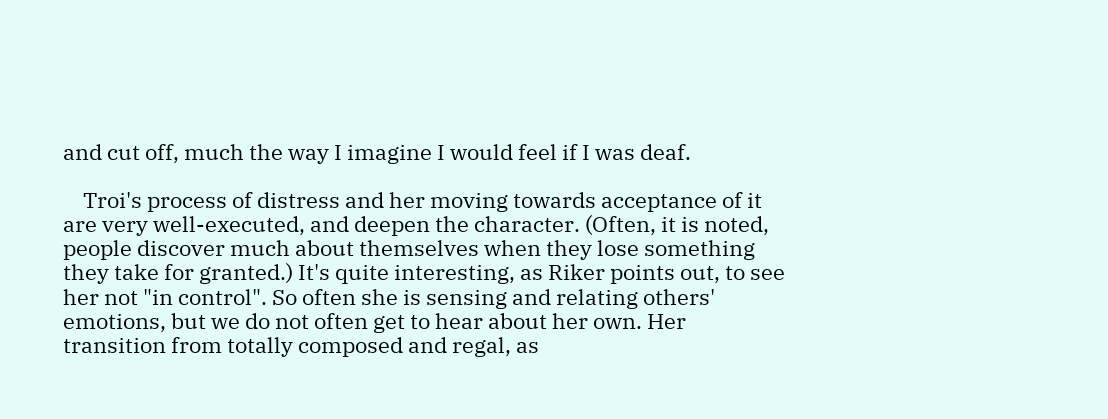and cut off, much the way I imagine I would feel if I was deaf.

    Troi's process of distress and her moving towards acceptance of it are very well-executed, and deepen the character. (Often, it is noted, people discover much about themselves when they lose something they take for granted.) It's quite interesting, as Riker points out, to see her not "in control". So often she is sensing and relating others' emotions, but we do not often get to hear about her own. Her transition from totally composed and regal, as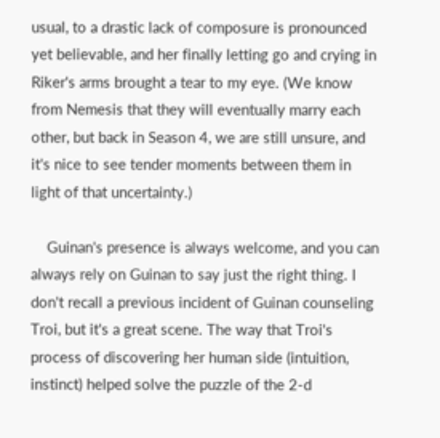usual, to a drastic lack of composure is pronounced yet believable, and her finally letting go and crying in Riker's arms brought a tear to my eye. (We know from Nemesis that they will eventually marry each other, but back in Season 4, we are still unsure, and it's nice to see tender moments between them in light of that uncertainty.)

    Guinan's presence is always welcome, and you can always rely on Guinan to say just the right thing. I don't recall a previous incident of Guinan counseling Troi, but it's a great scene. The way that Troi's process of discovering her human side (intuition, instinct) helped solve the puzzle of the 2-d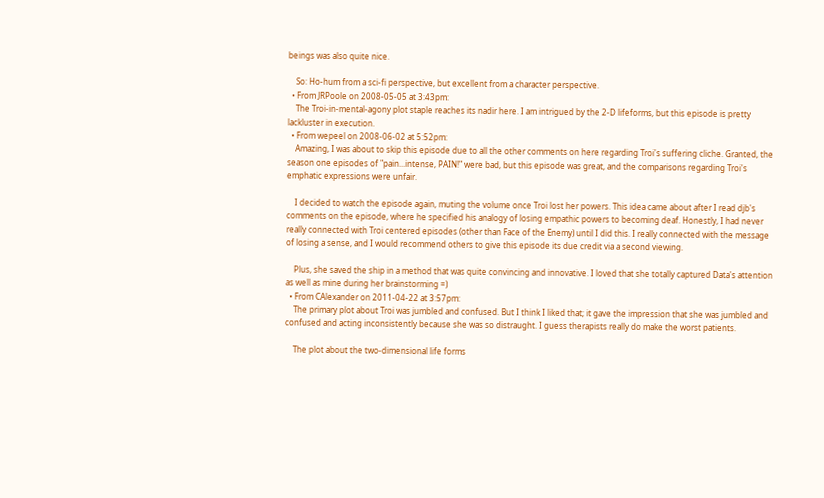beings was also quite nice.

    So: Ho-hum from a sci-fi perspective, but excellent from a character perspective.
  • From JRPoole on 2008-05-05 at 3:43pm:
    The Troi-in-mental-agony plot staple reaches its nadir here. I am intrigued by the 2-D lifeforms, but this episode is pretty lackluster in execution.
  • From wepeel on 2008-06-02 at 5:52pm:
    Amazing, I was about to skip this episode due to all the other comments on here regarding Troi's suffering cliche. Granted, the season one episodes of "pain...intense, PAIN!" were bad, but this episode was great, and the comparisons regarding Troi's emphatic expressions were unfair.

    I decided to watch the episode again, muting the volume once Troi lost her powers. This idea came about after I read djb's comments on the episode, where he specified his analogy of losing empathic powers to becoming deaf. Honestly, I had never really connected with Troi centered episodes (other than Face of the Enemy) until I did this. I really connected with the message of losing a sense, and I would recommend others to give this episode its due credit via a second viewing.

    Plus, she saved the ship in a method that was quite convincing and innovative. I loved that she totally captured Data's attention as well as mine during her brainstorming =)
  • From CAlexander on 2011-04-22 at 3:57pm:
    The primary plot about Troi was jumbled and confused. But I think I liked that; it gave the impression that she was jumbled and confused and acting inconsistently because she was so distraught. I guess therapists really do make the worst patients.

    The plot about the two-dimensional life forms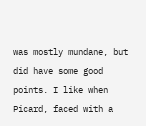was mostly mundane, but did have some good points. I like when Picard, faced with a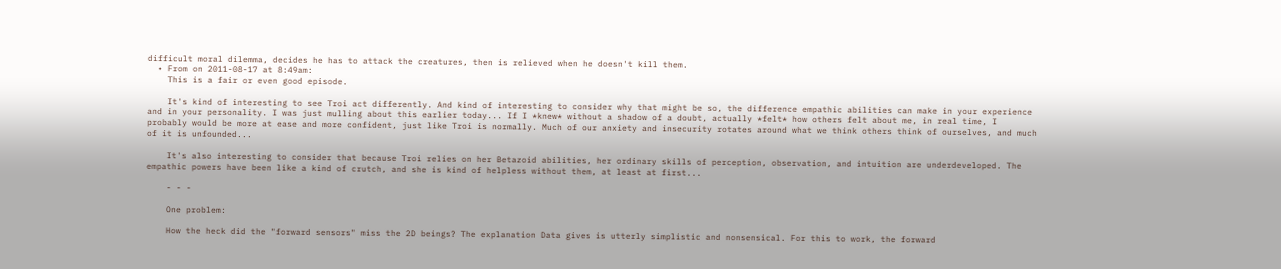difficult moral dilemma, decides he has to attack the creatures, then is relieved when he doesn't kill them.
  • From on 2011-08-17 at 8:49am:
    This is a fair or even good episode.

    It's kind of interesting to see Troi act differently. And kind of interesting to consider why that might be so, the difference empathic abilities can make in your experience and in your personality. I was just mulling about this earlier today... If I *knew* without a shadow of a doubt, actually *felt* how others felt about me, in real time, I probably would be more at ease and more confident, just like Troi is normally. Much of our anxiety and insecurity rotates around what we think others think of ourselves, and much of it is unfounded...

    It's also interesting to consider that because Troi relies on her Betazoid abilities, her ordinary skills of perception, observation, and intuition are underdeveloped. The empathic powers have been like a kind of crutch, and she is kind of helpless without them, at least at first...

    - - -

    One problem:

    How the heck did the "forward sensors" miss the 2D beings? The explanation Data gives is utterly simplistic and nonsensical. For this to work, the forward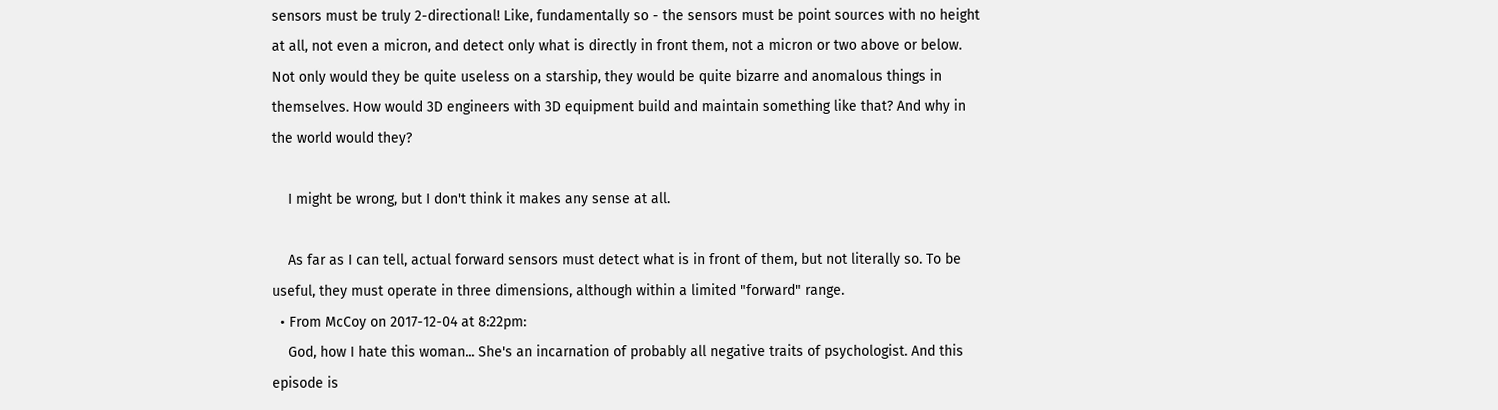sensors must be truly 2-directional! Like, fundamentally so - the sensors must be point sources with no height at all, not even a micron, and detect only what is directly in front them, not a micron or two above or below. Not only would they be quite useless on a starship, they would be quite bizarre and anomalous things in themselves. How would 3D engineers with 3D equipment build and maintain something like that? And why in the world would they?

    I might be wrong, but I don't think it makes any sense at all.

    As far as I can tell, actual forward sensors must detect what is in front of them, but not literally so. To be useful, they must operate in three dimensions, although within a limited "forward" range.
  • From McCoy on 2017-12-04 at 8:22pm:
    God, how I hate this woman... She's an incarnation of probably all negative traits of psychologist. And this episode is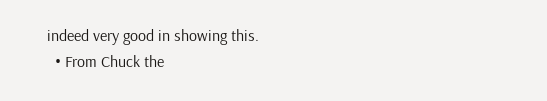indeed very good in showing this.
  • From Chuck the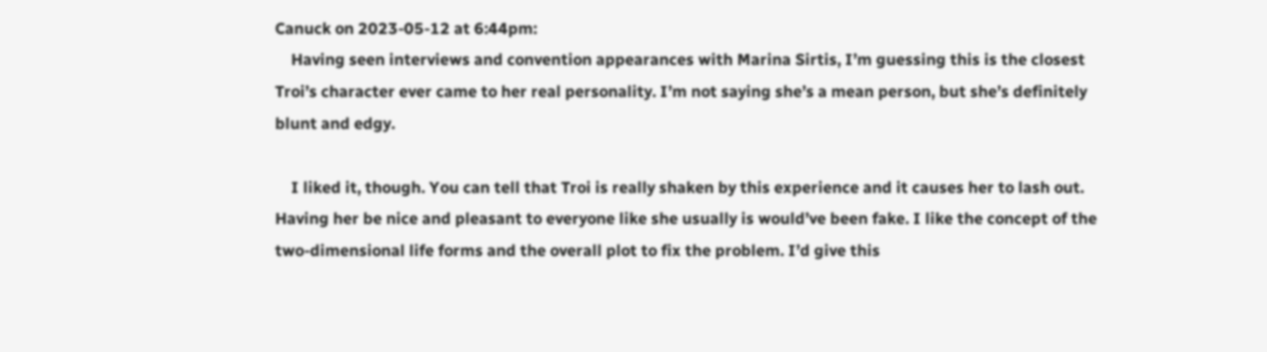Canuck on 2023-05-12 at 6:44pm:
    Having seen interviews and convention appearances with Marina Sirtis, I’m guessing this is the closest Troi’s character ever came to her real personality. I’m not saying she’s a mean person, but she’s definitely blunt and edgy.

    I liked it, though. You can tell that Troi is really shaken by this experience and it causes her to lash out. Having her be nice and pleasant to everyone like she usually is would’ve been fake. I like the concept of the two-dimensional life forms and the overall plot to fix the problem. I’d give this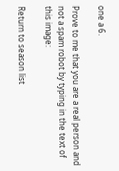one a 6.

Prove to me that you are a real person and not a spam robot by typing in the text of this image:

Return to season list